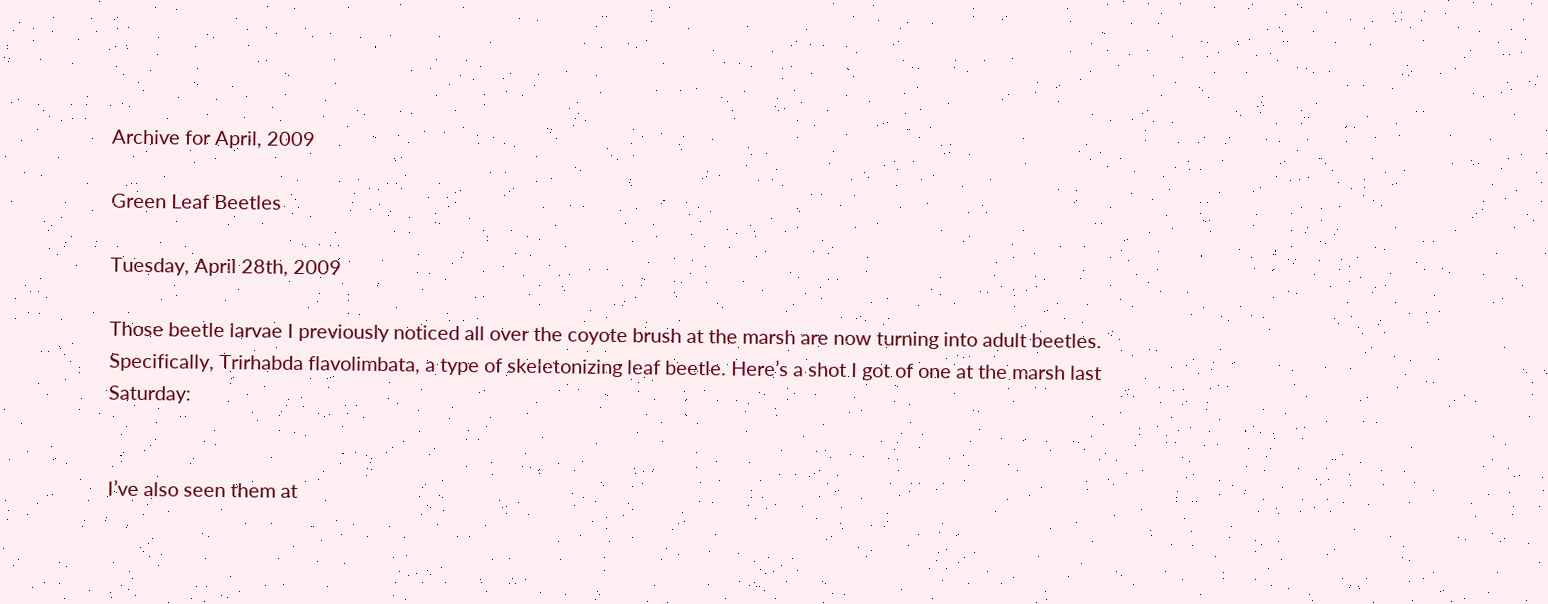Archive for April, 2009

Green Leaf Beetles

Tuesday, April 28th, 2009

Those beetle larvae I previously noticed all over the coyote brush at the marsh are now turning into adult beetles. Specifically, Trirhabda flavolimbata, a type of skeletonizing leaf beetle. Here’s a shot I got of one at the marsh last Saturday:


I’ve also seen them at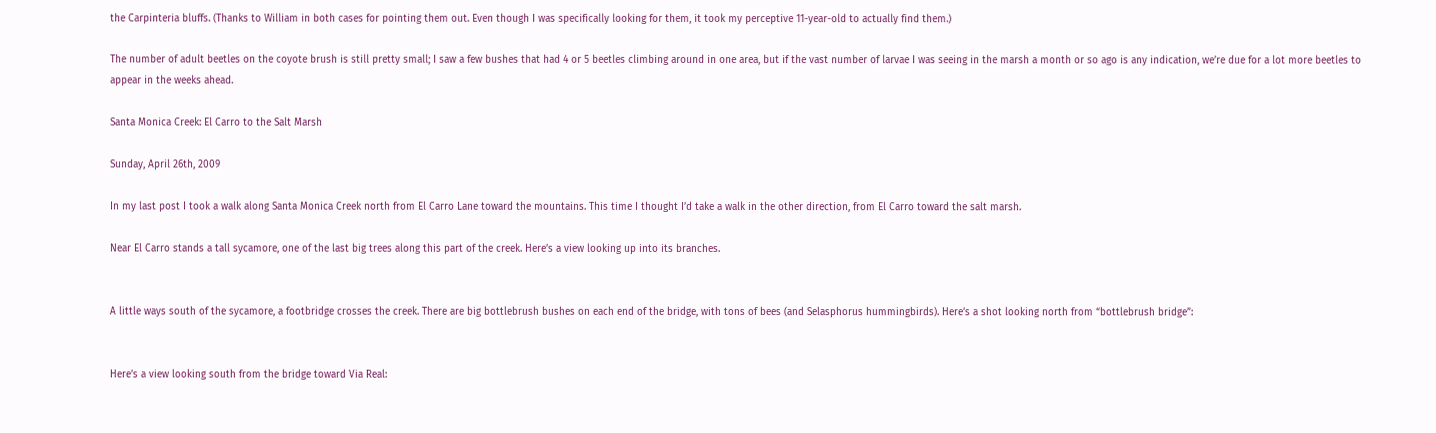the Carpinteria bluffs. (Thanks to William in both cases for pointing them out. Even though I was specifically looking for them, it took my perceptive 11-year-old to actually find them.)

The number of adult beetles on the coyote brush is still pretty small; I saw a few bushes that had 4 or 5 beetles climbing around in one area, but if the vast number of larvae I was seeing in the marsh a month or so ago is any indication, we’re due for a lot more beetles to appear in the weeks ahead.

Santa Monica Creek: El Carro to the Salt Marsh

Sunday, April 26th, 2009

In my last post I took a walk along Santa Monica Creek north from El Carro Lane toward the mountains. This time I thought I’d take a walk in the other direction, from El Carro toward the salt marsh.

Near El Carro stands a tall sycamore, one of the last big trees along this part of the creek. Here’s a view looking up into its branches.


A little ways south of the sycamore, a footbridge crosses the creek. There are big bottlebrush bushes on each end of the bridge, with tons of bees (and Selasphorus hummingbirds). Here’s a shot looking north from “bottlebrush bridge”:


Here’s a view looking south from the bridge toward Via Real: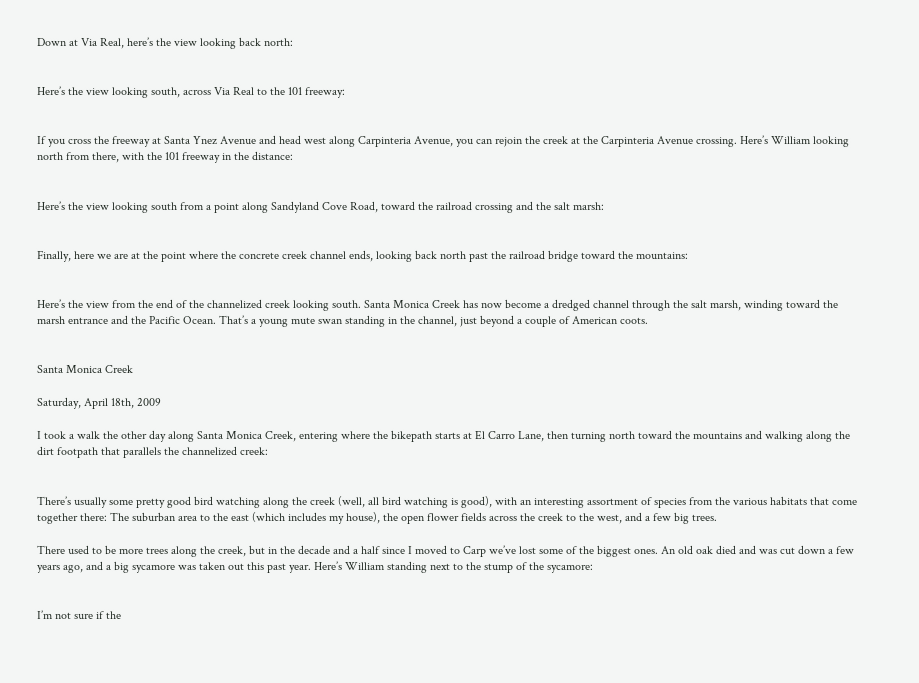Down at Via Real, here’s the view looking back north:


Here’s the view looking south, across Via Real to the 101 freeway:


If you cross the freeway at Santa Ynez Avenue and head west along Carpinteria Avenue, you can rejoin the creek at the Carpinteria Avenue crossing. Here’s William looking north from there, with the 101 freeway in the distance:


Here’s the view looking south from a point along Sandyland Cove Road, toward the railroad crossing and the salt marsh:


Finally, here we are at the point where the concrete creek channel ends, looking back north past the railroad bridge toward the mountains:


Here’s the view from the end of the channelized creek looking south. Santa Monica Creek has now become a dredged channel through the salt marsh, winding toward the marsh entrance and the Pacific Ocean. That’s a young mute swan standing in the channel, just beyond a couple of American coots.


Santa Monica Creek

Saturday, April 18th, 2009

I took a walk the other day along Santa Monica Creek, entering where the bikepath starts at El Carro Lane, then turning north toward the mountains and walking along the dirt footpath that parallels the channelized creek:


There’s usually some pretty good bird watching along the creek (well, all bird watching is good), with an interesting assortment of species from the various habitats that come together there: The suburban area to the east (which includes my house), the open flower fields across the creek to the west, and a few big trees.

There used to be more trees along the creek, but in the decade and a half since I moved to Carp we’ve lost some of the biggest ones. An old oak died and was cut down a few years ago, and a big sycamore was taken out this past year. Here’s William standing next to the stump of the sycamore:


I’m not sure if the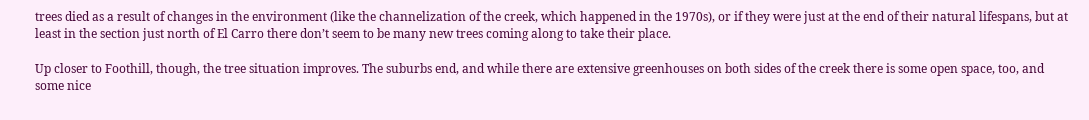trees died as a result of changes in the environment (like the channelization of the creek, which happened in the 1970s), or if they were just at the end of their natural lifespans, but at least in the section just north of El Carro there don’t seem to be many new trees coming along to take their place.

Up closer to Foothill, though, the tree situation improves. The suburbs end, and while there are extensive greenhouses on both sides of the creek there is some open space, too, and some nice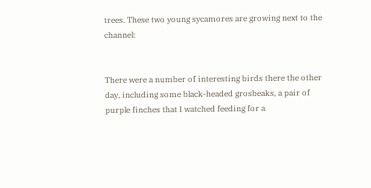trees. These two young sycamores are growing next to the channel:


There were a number of interesting birds there the other day, including some black-headed grosbeaks, a pair of purple finches that I watched feeding for a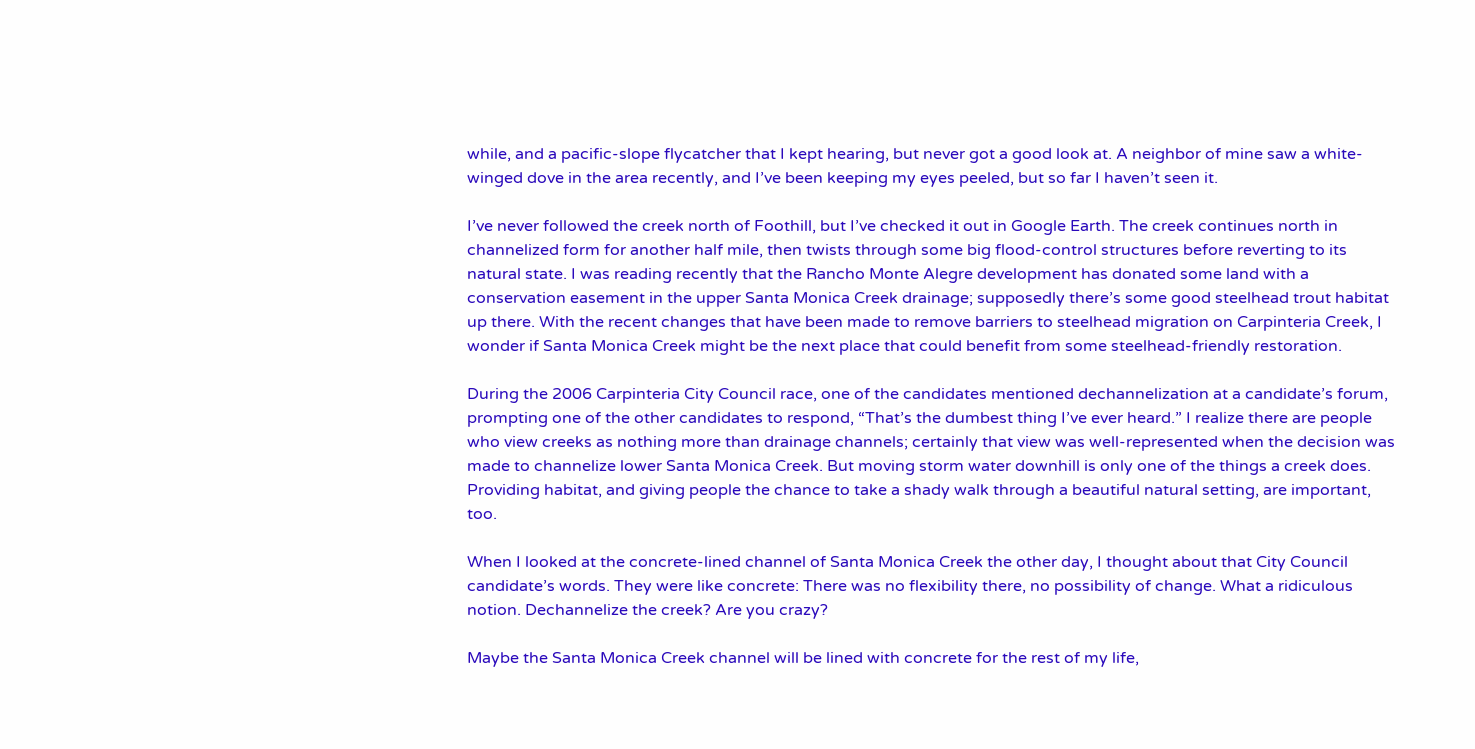while, and a pacific-slope flycatcher that I kept hearing, but never got a good look at. A neighbor of mine saw a white-winged dove in the area recently, and I’ve been keeping my eyes peeled, but so far I haven’t seen it.

I’ve never followed the creek north of Foothill, but I’ve checked it out in Google Earth. The creek continues north in channelized form for another half mile, then twists through some big flood-control structures before reverting to its natural state. I was reading recently that the Rancho Monte Alegre development has donated some land with a conservation easement in the upper Santa Monica Creek drainage; supposedly there’s some good steelhead trout habitat up there. With the recent changes that have been made to remove barriers to steelhead migration on Carpinteria Creek, I wonder if Santa Monica Creek might be the next place that could benefit from some steelhead-friendly restoration.

During the 2006 Carpinteria City Council race, one of the candidates mentioned dechannelization at a candidate’s forum, prompting one of the other candidates to respond, “That’s the dumbest thing I’ve ever heard.” I realize there are people who view creeks as nothing more than drainage channels; certainly that view was well-represented when the decision was made to channelize lower Santa Monica Creek. But moving storm water downhill is only one of the things a creek does. Providing habitat, and giving people the chance to take a shady walk through a beautiful natural setting, are important, too.

When I looked at the concrete-lined channel of Santa Monica Creek the other day, I thought about that City Council candidate’s words. They were like concrete: There was no flexibility there, no possibility of change. What a ridiculous notion. Dechannelize the creek? Are you crazy?

Maybe the Santa Monica Creek channel will be lined with concrete for the rest of my life,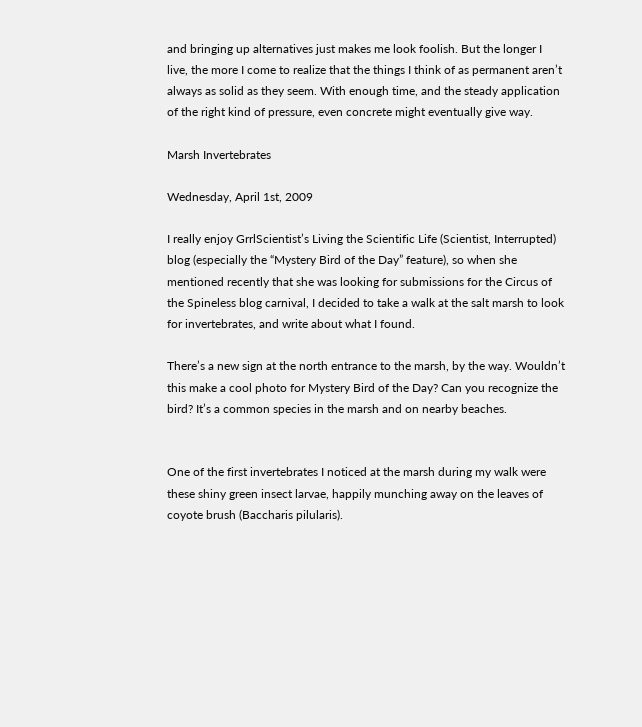and bringing up alternatives just makes me look foolish. But the longer I live, the more I come to realize that the things I think of as permanent aren’t always as solid as they seem. With enough time, and the steady application of the right kind of pressure, even concrete might eventually give way.

Marsh Invertebrates

Wednesday, April 1st, 2009

I really enjoy GrrlScientist’s Living the Scientific Life (Scientist, Interrupted) blog (especially the “Mystery Bird of the Day” feature), so when she mentioned recently that she was looking for submissions for the Circus of the Spineless blog carnival, I decided to take a walk at the salt marsh to look for invertebrates, and write about what I found.

There’s a new sign at the north entrance to the marsh, by the way. Wouldn’t this make a cool photo for Mystery Bird of the Day? Can you recognize the bird? It’s a common species in the marsh and on nearby beaches.


One of the first invertebrates I noticed at the marsh during my walk were these shiny green insect larvae, happily munching away on the leaves of coyote brush (Baccharis pilularis).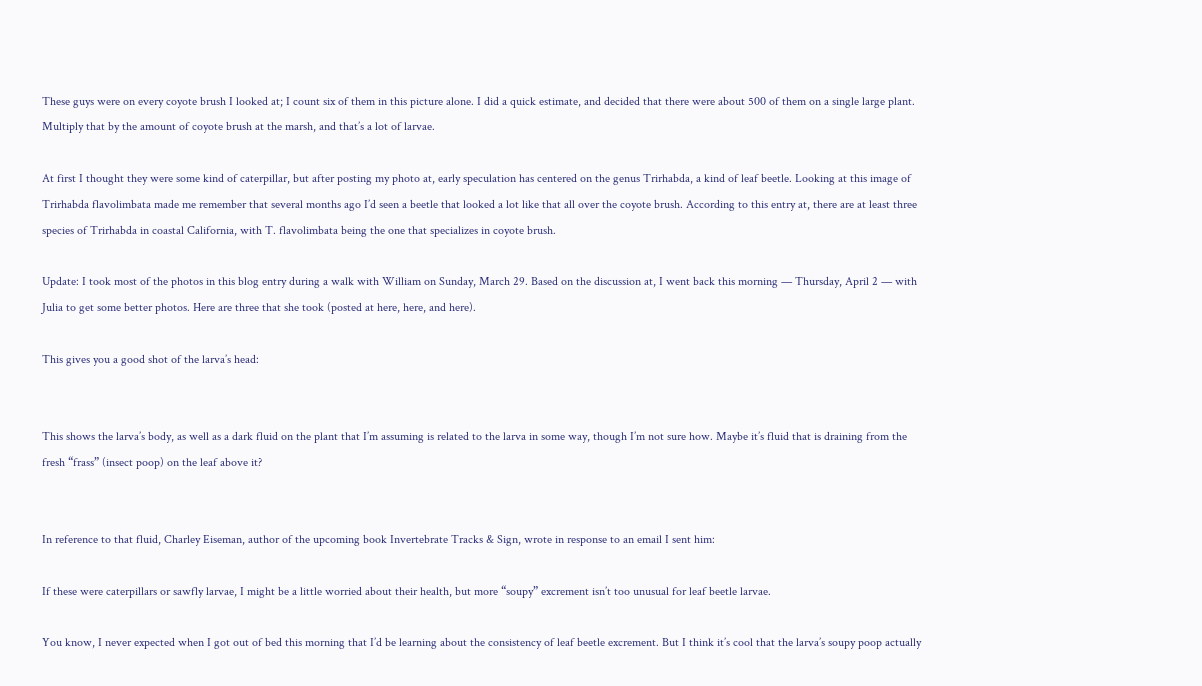These guys were on every coyote brush I looked at; I count six of them in this picture alone. I did a quick estimate, and decided that there were about 500 of them on a single large plant. Multiply that by the amount of coyote brush at the marsh, and that’s a lot of larvae.

At first I thought they were some kind of caterpillar, but after posting my photo at, early speculation has centered on the genus Trirhabda, a kind of leaf beetle. Looking at this image of Trirhabda flavolimbata made me remember that several months ago I’d seen a beetle that looked a lot like that all over the coyote brush. According to this entry at, there are at least three species of Trirhabda in coastal California, with T. flavolimbata being the one that specializes in coyote brush.

Update: I took most of the photos in this blog entry during a walk with William on Sunday, March 29. Based on the discussion at, I went back this morning — Thursday, April 2 — with Julia to get some better photos. Here are three that she took (posted at here, here, and here).

This gives you a good shot of the larva’s head:


This shows the larva’s body, as well as a dark fluid on the plant that I’m assuming is related to the larva in some way, though I’m not sure how. Maybe it’s fluid that is draining from the fresh “frass” (insect poop) on the leaf above it?


In reference to that fluid, Charley Eiseman, author of the upcoming book Invertebrate Tracks & Sign, wrote in response to an email I sent him:

If these were caterpillars or sawfly larvae, I might be a little worried about their health, but more “soupy” excrement isn’t too unusual for leaf beetle larvae.

You know, I never expected when I got out of bed this morning that I’d be learning about the consistency of leaf beetle excrement. But I think it’s cool that the larva’s soupy poop actually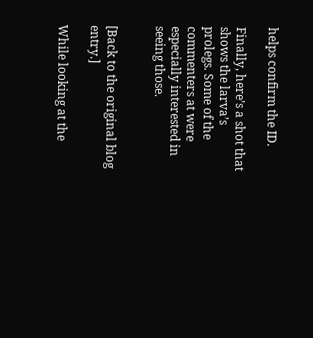helps confirm the ID.

Finally, here’s a shot that shows the larva’s prolegs. Some of the commenters at were especially interested in seeing those.


[Back to the original blog entry.]

While looking at the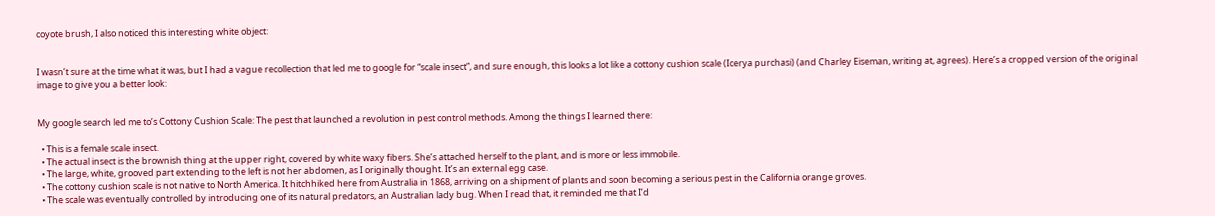coyote brush, I also noticed this interesting white object:


I wasn’t sure at the time what it was, but I had a vague recollection that led me to google for “scale insect”, and sure enough, this looks a lot like a cottony cushion scale (Icerya purchasi) (and Charley Eiseman, writing at, agrees). Here’s a cropped version of the original image to give you a better look:


My google search led me to’s Cottony Cushion Scale: The pest that launched a revolution in pest control methods. Among the things I learned there:

  • This is a female scale insect.
  • The actual insect is the brownish thing at the upper right, covered by white waxy fibers. She’s attached herself to the plant, and is more or less immobile.
  • The large, white, grooved part extending to the left is not her abdomen, as I originally thought. It’s an external egg case.
  • The cottony cushion scale is not native to North America. It hitchhiked here from Australia in 1868, arriving on a shipment of plants and soon becoming a serious pest in the California orange groves.
  • The scale was eventually controlled by introducing one of its natural predators, an Australian lady bug. When I read that, it reminded me that I’d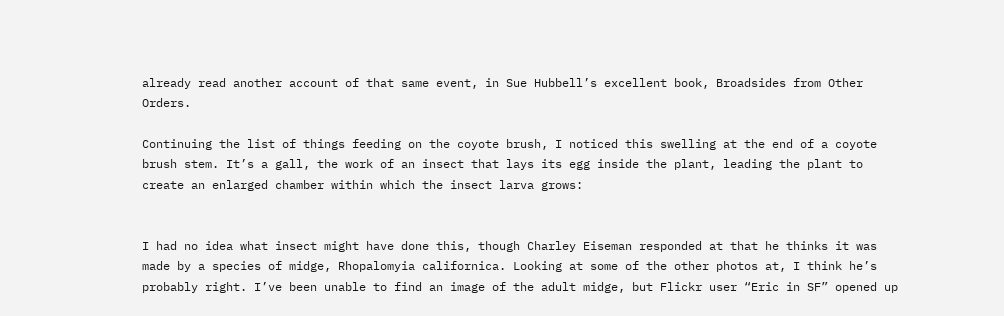already read another account of that same event, in Sue Hubbell’s excellent book, Broadsides from Other Orders.

Continuing the list of things feeding on the coyote brush, I noticed this swelling at the end of a coyote brush stem. It’s a gall, the work of an insect that lays its egg inside the plant, leading the plant to create an enlarged chamber within which the insect larva grows:


I had no idea what insect might have done this, though Charley Eiseman responded at that he thinks it was made by a species of midge, Rhopalomyia californica. Looking at some of the other photos at, I think he’s probably right. I’ve been unable to find an image of the adult midge, but Flickr user “Eric in SF” opened up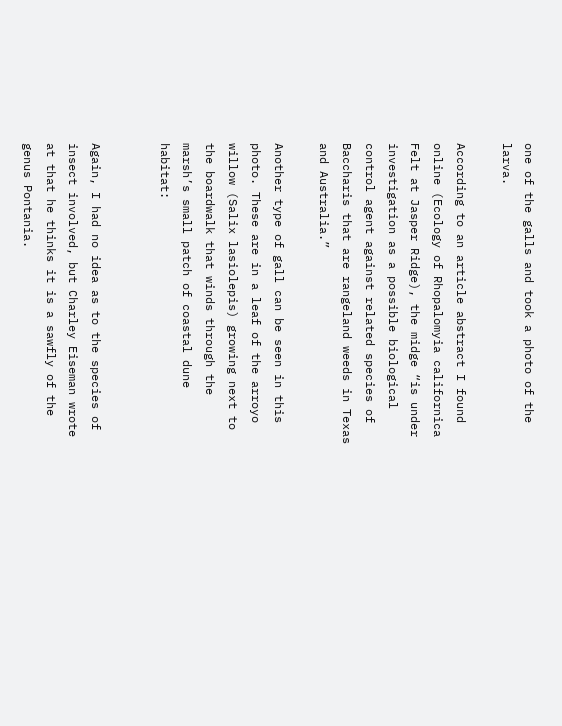one of the galls and took a photo of the larva.

According to an article abstract I found online (Ecology of Rhopalomyia californica Felt at Jasper Ridge), the midge “is under investigation as a possible biological control agent against related species of Baccharis that are rangeland weeds in Texas and Australia.”

Another type of gall can be seen in this photo. These are in a leaf of the arroyo willow (Salix lasiolepis) growing next to the boardwalk that winds through the marsh’s small patch of coastal dune habitat:


Again, I had no idea as to the species of insect involved, but Charley Eiseman wrote at that he thinks it is a sawfly of the genus Pontania.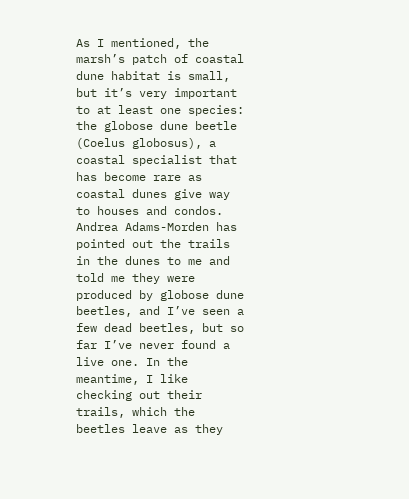As I mentioned, the marsh’s patch of coastal dune habitat is small, but it’s very important to at least one species: the globose dune beetle (Coelus globosus), a coastal specialist that has become rare as coastal dunes give way to houses and condos. Andrea Adams-Morden has pointed out the trails in the dunes to me and told me they were produced by globose dune beetles, and I’ve seen a few dead beetles, but so far I’ve never found a live one. In the meantime, I like checking out their trails, which the beetles leave as they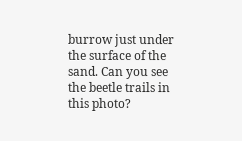burrow just under the surface of the sand. Can you see the beetle trails in this photo?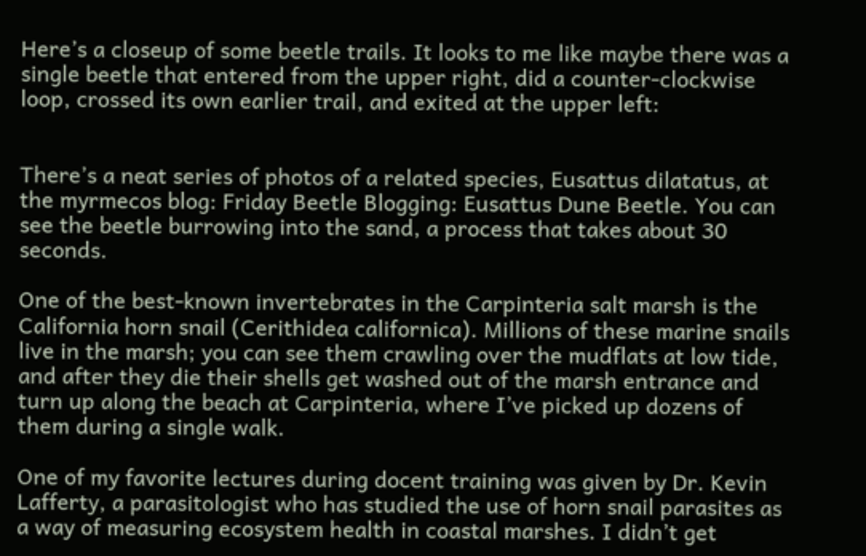Here’s a closeup of some beetle trails. It looks to me like maybe there was a single beetle that entered from the upper right, did a counter-clockwise loop, crossed its own earlier trail, and exited at the upper left:


There’s a neat series of photos of a related species, Eusattus dilatatus, at the myrmecos blog: Friday Beetle Blogging: Eusattus Dune Beetle. You can see the beetle burrowing into the sand, a process that takes about 30 seconds.

One of the best-known invertebrates in the Carpinteria salt marsh is the California horn snail (Cerithidea californica). Millions of these marine snails live in the marsh; you can see them crawling over the mudflats at low tide, and after they die their shells get washed out of the marsh entrance and turn up along the beach at Carpinteria, where I’ve picked up dozens of them during a single walk.

One of my favorite lectures during docent training was given by Dr. Kevin Lafferty, a parasitologist who has studied the use of horn snail parasites as a way of measuring ecosystem health in coastal marshes. I didn’t get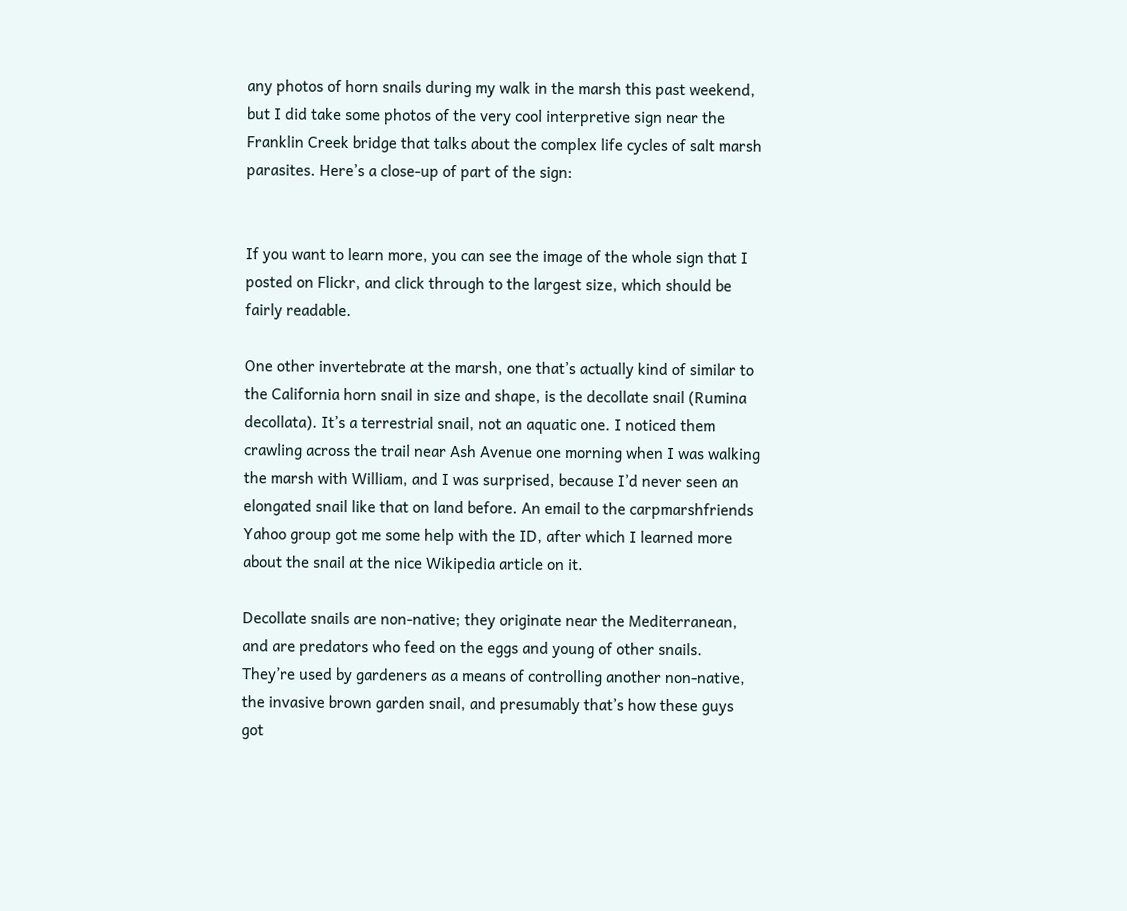any photos of horn snails during my walk in the marsh this past weekend, but I did take some photos of the very cool interpretive sign near the Franklin Creek bridge that talks about the complex life cycles of salt marsh parasites. Here’s a close-up of part of the sign:


If you want to learn more, you can see the image of the whole sign that I posted on Flickr, and click through to the largest size, which should be fairly readable.

One other invertebrate at the marsh, one that’s actually kind of similar to the California horn snail in size and shape, is the decollate snail (Rumina decollata). It’s a terrestrial snail, not an aquatic one. I noticed them crawling across the trail near Ash Avenue one morning when I was walking the marsh with William, and I was surprised, because I’d never seen an elongated snail like that on land before. An email to the carpmarshfriends Yahoo group got me some help with the ID, after which I learned more about the snail at the nice Wikipedia article on it.

Decollate snails are non-native; they originate near the Mediterranean, and are predators who feed on the eggs and young of other snails. They’re used by gardeners as a means of controlling another non-native, the invasive brown garden snail, and presumably that’s how these guys got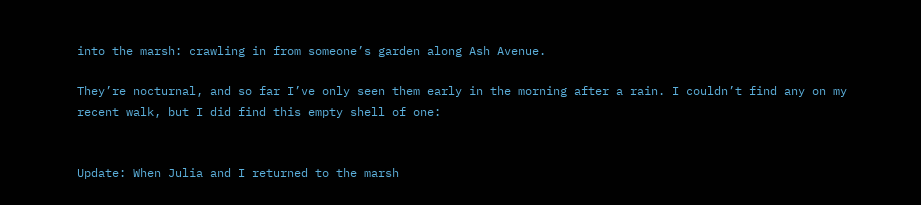into the marsh: crawling in from someone’s garden along Ash Avenue.

They’re nocturnal, and so far I’ve only seen them early in the morning after a rain. I couldn’t find any on my recent walk, but I did find this empty shell of one:


Update: When Julia and I returned to the marsh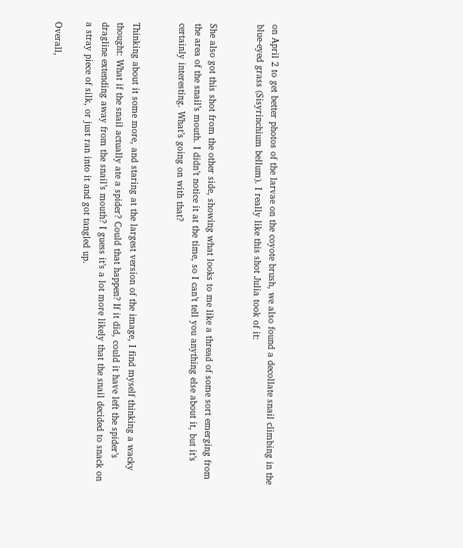on April 2 to get better photos of the larvae on the coyote brush, we also found a decollate snail climbing in the blue-eyed grass (Sisyrinchium bellum). I really like this shot Julia took of it:


She also got this shot from the other side, showing what looks to me like a thread of some sort emerging from the area of the snail’s mouth. I didn’t notice it at the time, so I can’t tell you anything else about it, but it’s certainly interesting. What’s going on with that?


Thinking about it some more, and staring at the largest version of the image, I find myself thinking a wacky thought: What if the snail actually ate a spider? Could that happen? If it did, could it have left the spider’s dragline extending away from the snail’s mouth? I guess it’s a lot more likely that the snail decided to snack on a stray piece of silk, or just ran into it and got tangled up.

Overall,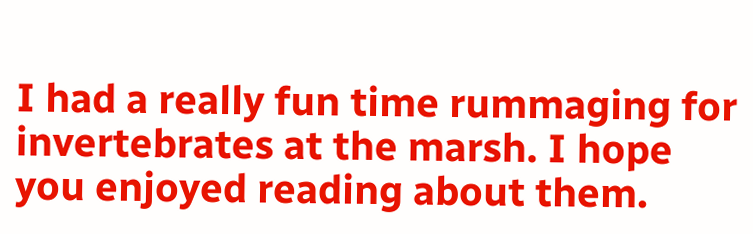I had a really fun time rummaging for invertebrates at the marsh. I hope you enjoyed reading about them.